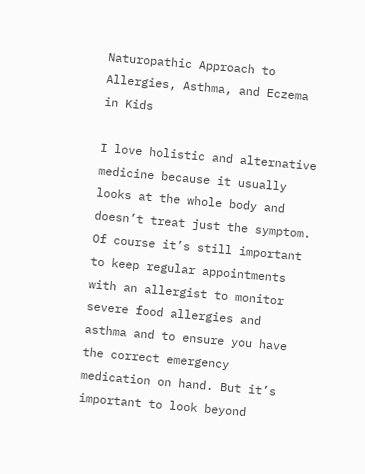Naturopathic Approach to Allergies, Asthma, and Eczema in Kids

I love holistic and alternative medicine because it usually looks at the whole body and doesn’t treat just the symptom. Of course it’s still important to keep regular appointments with an allergist to monitor severe food allergies and asthma and to ensure you have the correct emergency medication on hand. But it’s important to look beyond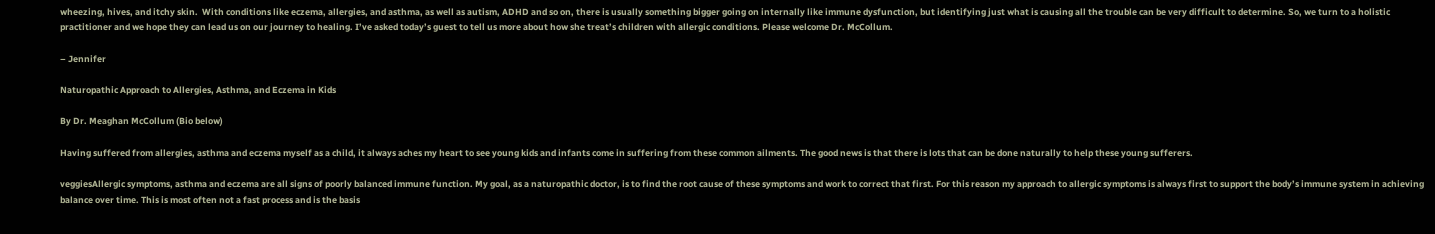wheezing, hives, and itchy skin.  With conditions like eczema, allergies, and asthma, as well as autism, ADHD and so on, there is usually something bigger going on internally like immune dysfunction, but identifying just what is causing all the trouble can be very difficult to determine. So, we turn to a holistic practitioner and we hope they can lead us on our journey to healing. I’ve asked today’s guest to tell us more about how she treat’s children with allergic conditions. Please welcome Dr. McCollum.

– Jennifer

Naturopathic Approach to Allergies, Asthma, and Eczema in Kids

By Dr. Meaghan McCollum (Bio below)

Having suffered from allergies, asthma and eczema myself as a child, it always aches my heart to see young kids and infants come in suffering from these common ailments. The good news is that there is lots that can be done naturally to help these young sufferers.

veggiesAllergic symptoms, asthma and eczema are all signs of poorly balanced immune function. My goal, as a naturopathic doctor, is to find the root cause of these symptoms and work to correct that first. For this reason my approach to allergic symptoms is always first to support the body’s immune system in achieving balance over time. This is most often not a fast process and is the basis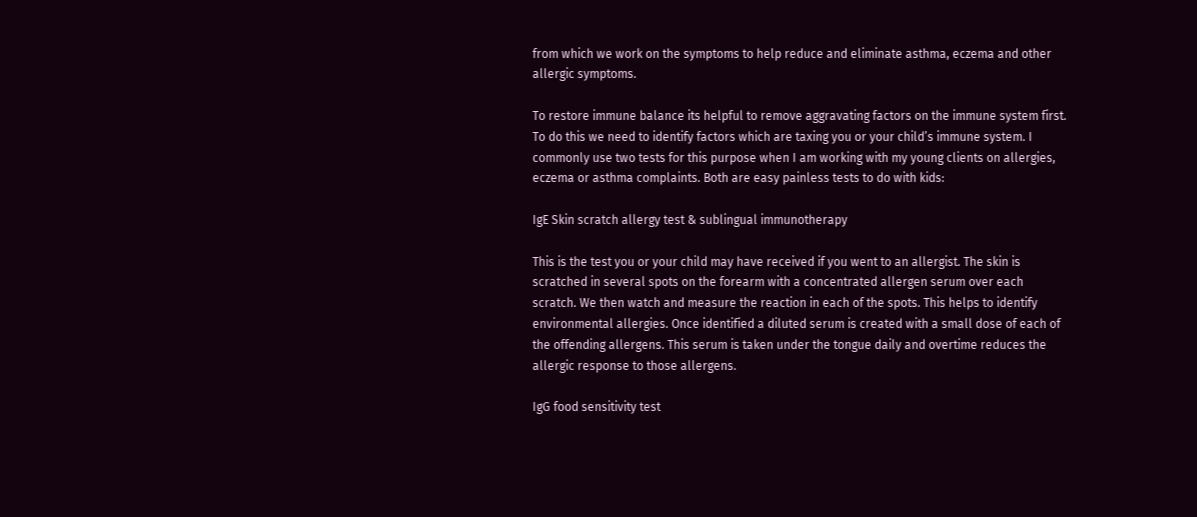from which we work on the symptoms to help reduce and eliminate asthma, eczema and other allergic symptoms.

To restore immune balance its helpful to remove aggravating factors on the immune system first. To do this we need to identify factors which are taxing you or your child’s immune system. I commonly use two tests for this purpose when I am working with my young clients on allergies, eczema or asthma complaints. Both are easy painless tests to do with kids:

IgE Skin scratch allergy test & sublingual immunotherapy

This is the test you or your child may have received if you went to an allergist. The skin is scratched in several spots on the forearm with a concentrated allergen serum over each scratch. We then watch and measure the reaction in each of the spots. This helps to identify environmental allergies. Once identified a diluted serum is created with a small dose of each of the offending allergens. This serum is taken under the tongue daily and overtime reduces the allergic response to those allergens.

IgG food sensitivity test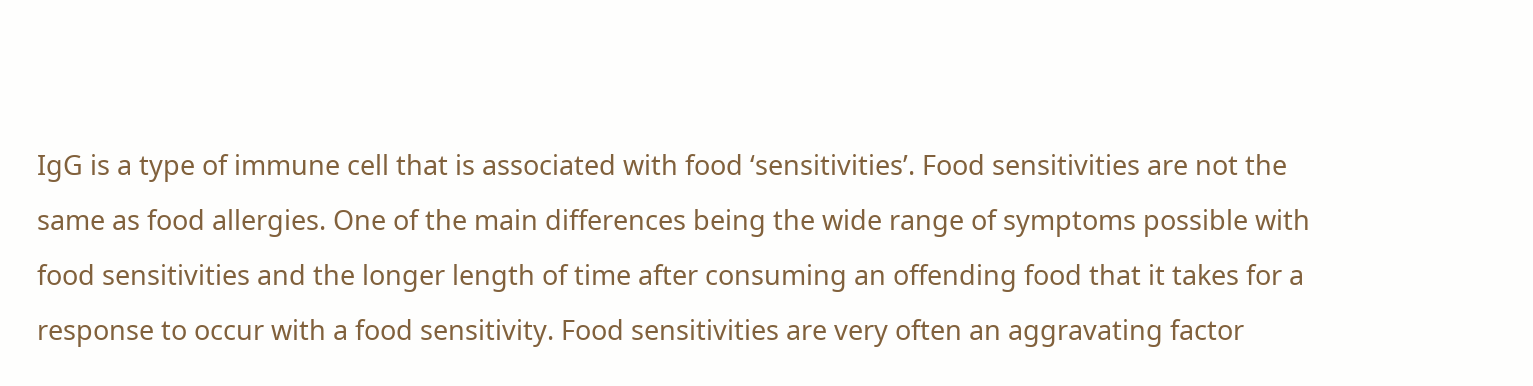IgG is a type of immune cell that is associated with food ‘sensitivities’. Food sensitivities are not the same as food allergies. One of the main differences being the wide range of symptoms possible with food sensitivities and the longer length of time after consuming an offending food that it takes for a response to occur with a food sensitivity. Food sensitivities are very often an aggravating factor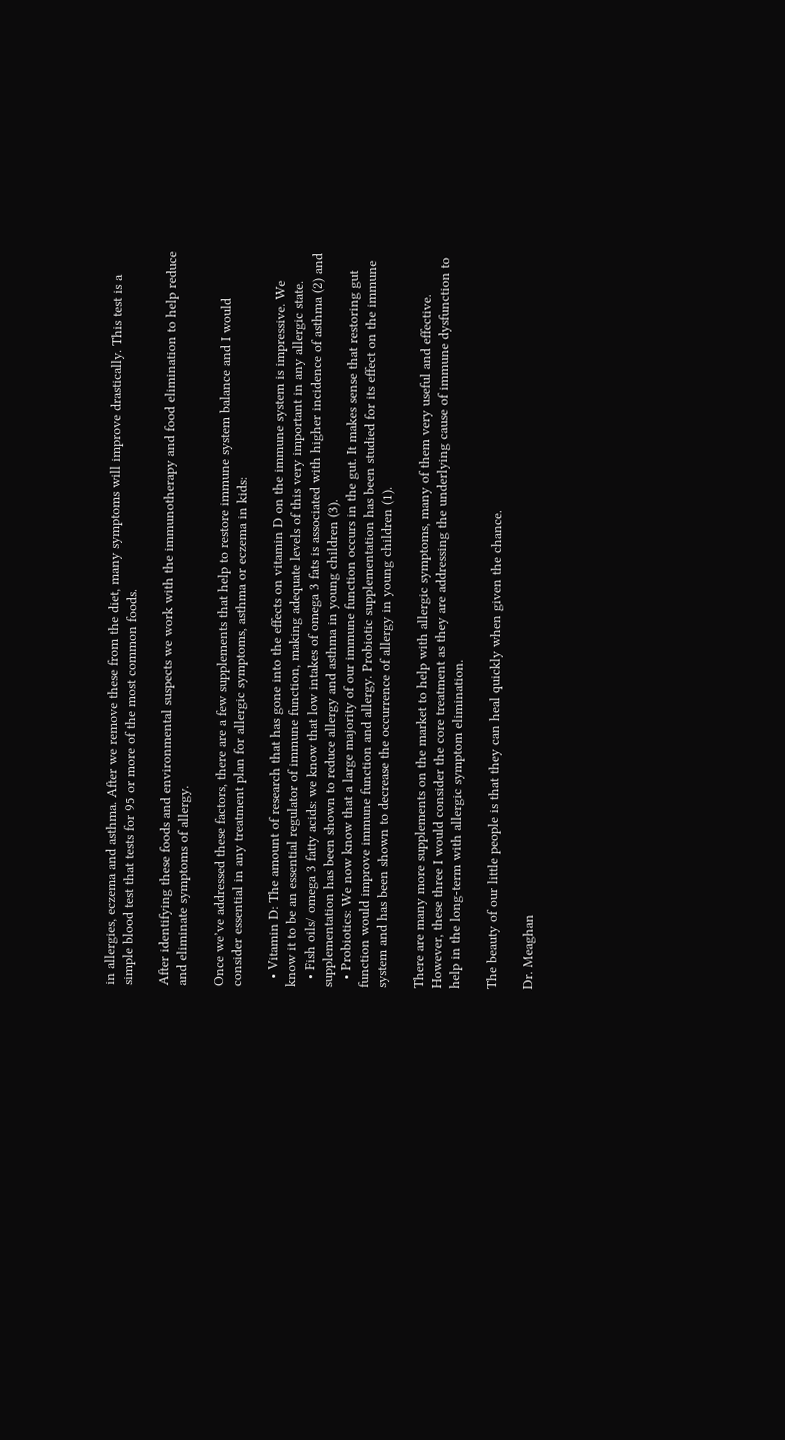in allergies, eczema and asthma. After we remove these from the diet, many symptoms will improve drastically. This test is a simple blood test that tests for 95 or more of the most common foods.

After identifying these foods and environmental suspects we work with the immunotherapy and food elimination to help reduce and eliminate symptoms of allergy.

Once we’ve addressed these factors, there are a few supplements that help to restore immune system balance and I would consider essential in any treatment plan for allergic symptoms, asthma or eczema in kids:

  • Vitamin D: The amount of research that has gone into the effects on vitamin D on the immune system is impressive. We know it to be an essential regulator of immune function, making adequate levels of this very important in any allergic state.
  • Fish oils/ omega 3 fatty acids: we know that low intakes of omega 3 fats is associated with higher incidence of asthma (2) and supplementation has been shown to reduce allergy and asthma in young children (3).
  • Probiotics: We now know that a large majority of our immune function occurs in the gut. It makes sense that restoring gut function would improve immune function and allergy. Probiotic supplementation has been studied for its effect on the immune system and has been shown to decrease the occurrence of allergy in young children (1).

There are many more supplements on the market to help with allergic symptoms, many of them very useful and effective. However, these three I would consider the core treatment as they are addressing the underlying cause of immune dysfunction to help in the long-term with allergic symptom elimination.

The beauty of our little people is that they can heal quickly when given the chance.

Dr. Meaghan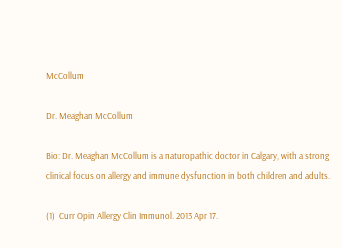McCollum

Dr. Meaghan McCollum

Bio: Dr. Meaghan McCollum is a naturopathic doctor in Calgary, with a strong clinical focus on allergy and immune dysfunction in both children and adults.

(1)  Curr Opin Allergy Clin Immunol. 2013 Apr 17.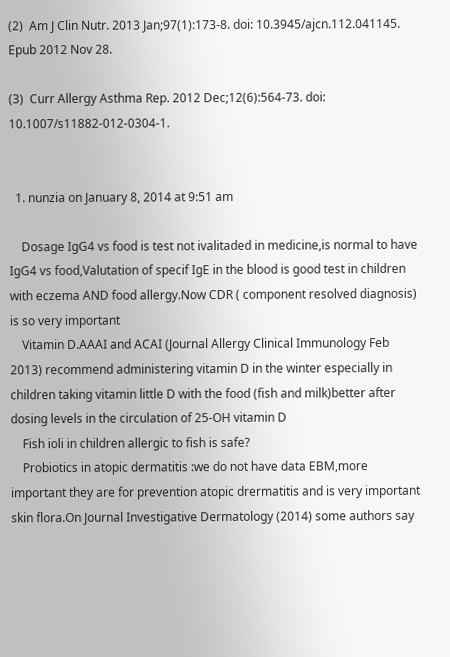(2)  Am J Clin Nutr. 2013 Jan;97(1):173-8. doi: 10.3945/ajcn.112.041145. Epub 2012 Nov 28.

(3)  Curr Allergy Asthma Rep. 2012 Dec;12(6):564-73. doi: 10.1007/s11882-012-0304-1.


  1. nunzia on January 8, 2014 at 9:51 am

    Dosage IgG4 vs food is test not ivalitaded in medicine,is normal to have IgG4 vs food,Valutation of specif IgE in the blood is good test in children with eczema AND food allergy.Now CDR ( component resolved diagnosis) is so very important
    Vitamin D.AAAI and ACAI (Journal Allergy Clinical Immunology Feb 2013) recommend administering vitamin D in the winter especially in children taking vitamin little D with the food (fish and milk)better after dosing levels in the circulation of 25-OH vitamin D
    Fish ioli in children allergic to fish is safe?
    Probiotics in atopic dermatitis :we do not have data EBM,more important they are for prevention atopic drermatitis and is very important skin flora.On Journal Investigative Dermatology (2014) some authors say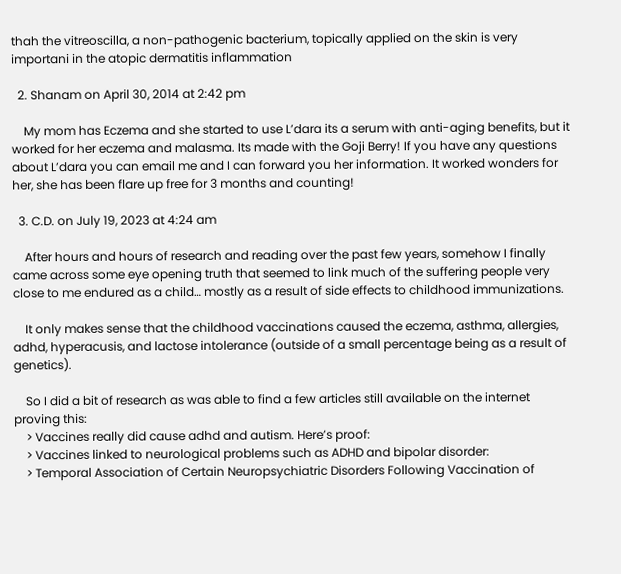thah the vitreoscilla, a non-pathogenic bacterium, topically applied on the skin is very importani in the atopic dermatitis inflammation

  2. Shanam on April 30, 2014 at 2:42 pm

    My mom has Eczema and she started to use L’dara its a serum with anti-aging benefits, but it worked for her eczema and malasma. Its made with the Goji Berry! If you have any questions about L’dara you can email me and I can forward you her information. It worked wonders for her, she has been flare up free for 3 months and counting!

  3. C.D. on July 19, 2023 at 4:24 am

    After hours and hours of research and reading over the past few years, somehow I finally came across some eye opening truth that seemed to link much of the suffering people very close to me endured as a child… mostly as a result of side effects to childhood immunizations.

    It only makes sense that the childhood vaccinations caused the eczema, asthma, allergies, adhd, hyperacusis, and lactose intolerance (outside of a small percentage being as a result of genetics).

    So I did a bit of research as was able to find a few articles still available on the internet proving this:
    > Vaccines really did cause adhd and autism. Here’s proof:
    > Vaccines linked to neurological problems such as ADHD and bipolar disorder:
    > Temporal Association of Certain Neuropsychiatric Disorders Following Vaccination of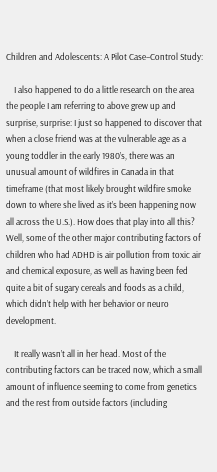Children and Adolescents: A Pilot Case–Control Study:

    I also happened to do a little research on the area the people I am referring to above grew up and surprise, surprise: I just so happened to discover that when a close friend was at the vulnerable age as a young toddler in the early 1980’s, there was an unusual amount of wildfires in Canada in that timeframe (that most likely brought wildfire smoke down to where she lived as it’s been happening now all across the U.S.). How does that play into all this? Well, some of the other major contributing factors of children who had ADHD is air pollution from toxic air and chemical exposure, as well as having been fed quite a bit of sugary cereals and foods as a child, which didn’t help with her behavior or neuro development.

    It really wasn’t all in her head. Most of the contributing factors can be traced now, which a small amount of influence seeming to come from genetics and the rest from outside factors (including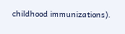childhood immunizations).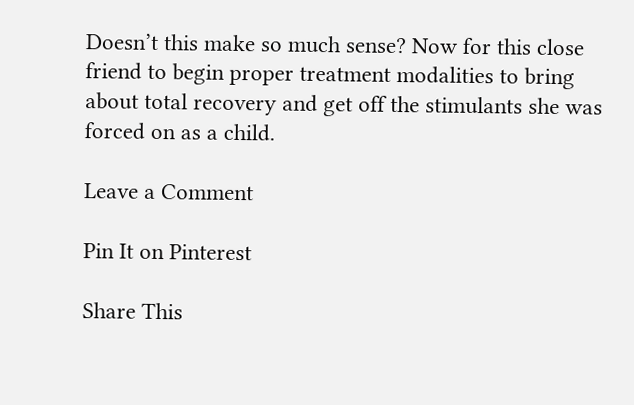Doesn’t this make so much sense? Now for this close friend to begin proper treatment modalities to bring about total recovery and get off the stimulants she was forced on as a child.

Leave a Comment

Pin It on Pinterest

Share This